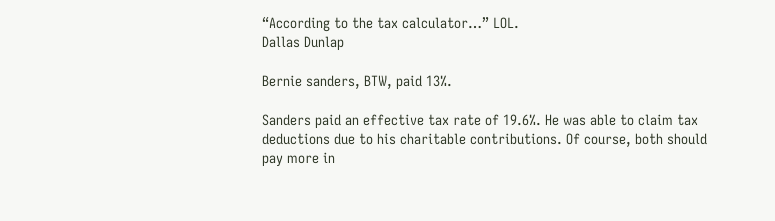“According to the tax calculator…” LOL.
Dallas Dunlap

Bernie sanders, BTW, paid 13%.

Sanders paid an effective tax rate of 19.6%. He was able to claim tax deductions due to his charitable contributions. Of course, both should pay more in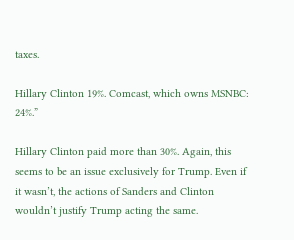taxes.

Hillary Clinton 19%. Comcast, which owns MSNBC: 24%.”

Hillary Clinton paid more than 30%. Again, this seems to be an issue exclusively for Trump. Even if it wasn’t, the actions of Sanders and Clinton wouldn’t justify Trump acting the same.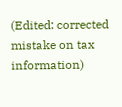(Edited: corrected mistake on tax information)